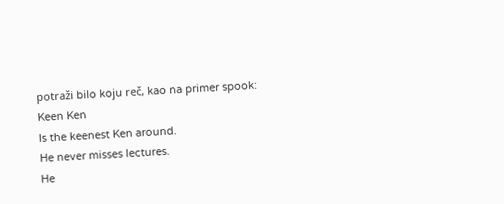potraži bilo koju reč, kao na primer spook:
Keen Ken
Is the keenest Ken around.
He never misses lectures.
He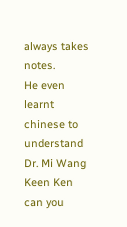always takes notes.
He even learnt chinese to understand Dr. Mi Wang
Keen Ken can you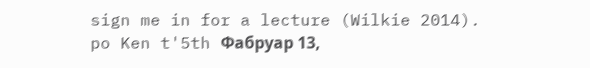sign me in for a lecture (Wilkie 2014).
po Ken t'5th Фабруар 13,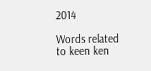2014

Words related to keen ken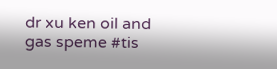dr xu ken oil and gas speme #tis